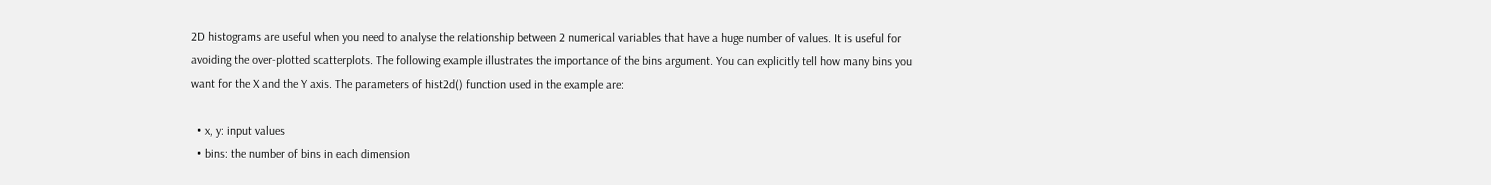2D histograms are useful when you need to analyse the relationship between 2 numerical variables that have a huge number of values. It is useful for avoiding the over-plotted scatterplots. The following example illustrates the importance of the bins argument. You can explicitly tell how many bins you want for the X and the Y axis. The parameters of hist2d() function used in the example are:

  • x, y: input values
  • bins: the number of bins in each dimension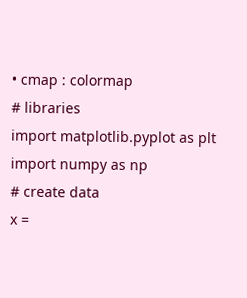• cmap : colormap
# libraries
import matplotlib.pyplot as plt
import numpy as np
# create data
x =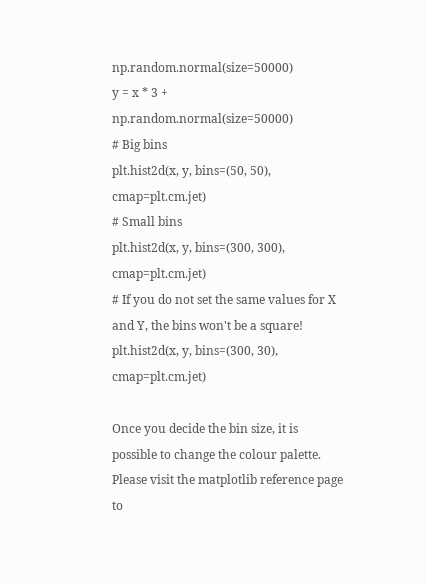np.random.normal(size=50000)
y = x * 3 + np.random.normal(size=50000)
# Big bins
plt.hist2d(x, y, bins=(50, 50), cmap=plt.cm.jet)
# Small bins
plt.hist2d(x, y, bins=(300, 300), cmap=plt.cm.jet)
# If you do not set the same values for X and Y, the bins won't be a square!
plt.hist2d(x, y, bins=(300, 30), cmap=plt.cm.jet)

Once you decide the bin size, it is possible to change the colour palette. Please visit the matplotlib reference page to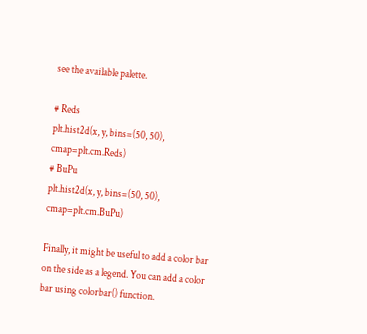see the available palette.

# Reds
plt.hist2d(x, y, bins=(50, 50), cmap=plt.cm.Reds)
# BuPu
plt.hist2d(x, y, bins=(50, 50), cmap=plt.cm.BuPu)

Finally, it might be useful to add a color bar on the side as a legend. You can add a color bar using colorbar() function.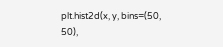plt.hist2d(x, y, bins=(50, 50),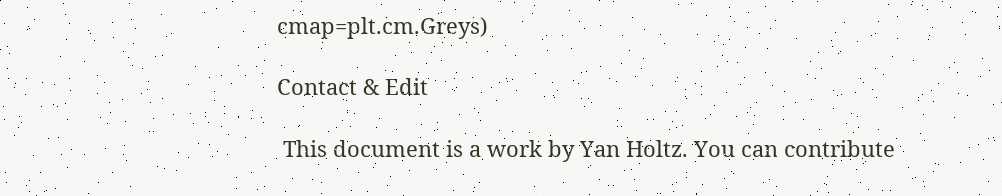cmap=plt.cm.Greys)

Contact & Edit

 This document is a work by Yan Holtz. You can contribute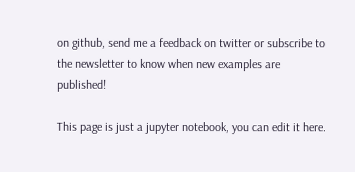on github, send me a feedback on twitter or subscribe to the newsletter to know when new examples are published!

This page is just a jupyter notebook, you can edit it here.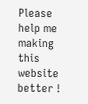Please help me making this website better !